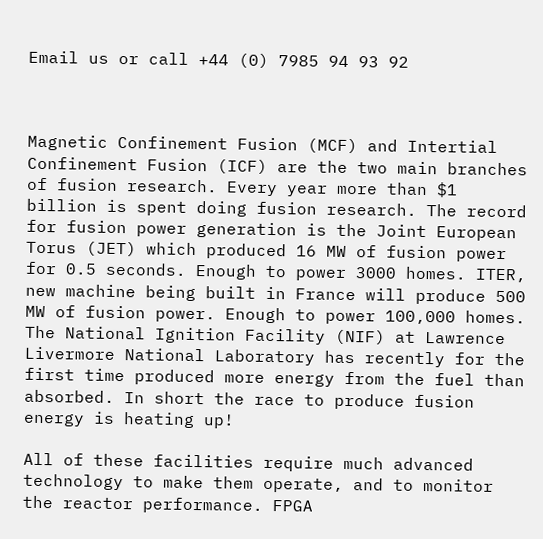Email us or call +44 (0) 7985 94 93 92



Magnetic Confinement Fusion (MCF) and Intertial Confinement Fusion (ICF) are the two main branches of fusion research. Every year more than $1 billion is spent doing fusion research. The record for fusion power generation is the Joint European Torus (JET) which produced 16 MW of fusion power for 0.5 seconds. Enough to power 3000 homes. ITER, new machine being built in France will produce 500 MW of fusion power. Enough to power 100,000 homes. The National Ignition Facility (NIF) at Lawrence Livermore National Laboratory has recently for the first time produced more energy from the fuel than absorbed. In short the race to produce fusion energy is heating up!

All of these facilities require much advanced technology to make them operate, and to monitor the reactor performance. FPGA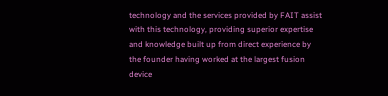technology and the services provided by FAIT assist with this technology, providing superior expertise and knowledge built up from direct experience by the founder having worked at the largest fusion device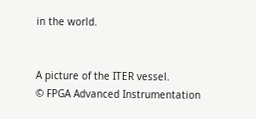in the world.


A picture of the ITER vessel.
© FPGA Advanced Instrumentation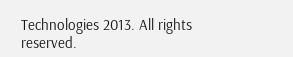Technologies 2013. All rights reserved.